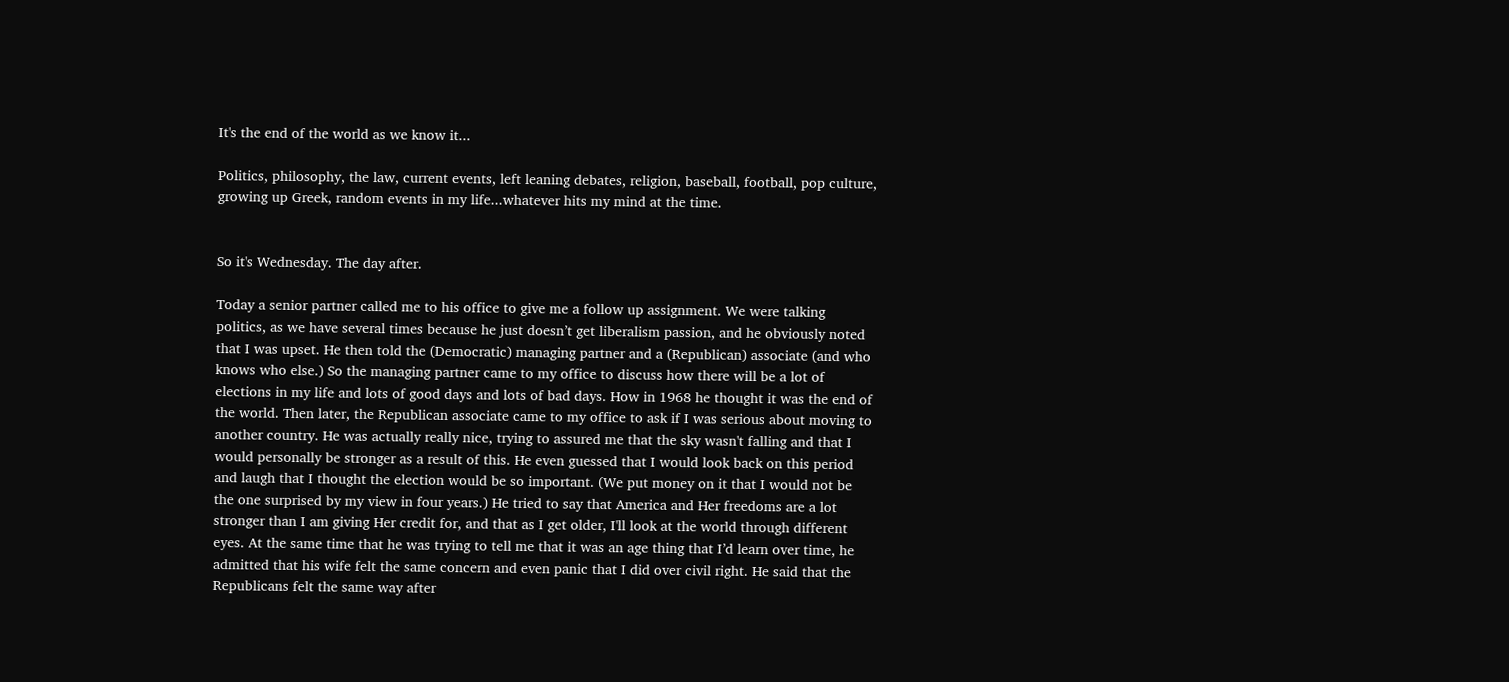It's the end of the world as we know it...

Politics, philosophy, the law, current events, left leaning debates, religion, baseball, football, pop culture, growing up Greek, random events in my life...whatever hits my mind at the time.


So it's Wednesday. The day after.

Today a senior partner called me to his office to give me a follow up assignment. We were talking politics, as we have several times because he just doesn’t get liberalism passion, and he obviously noted that I was upset. He then told the (Democratic) managing partner and a (Republican) associate (and who knows who else.) So the managing partner came to my office to discuss how there will be a lot of elections in my life and lots of good days and lots of bad days. How in 1968 he thought it was the end of the world. Then later, the Republican associate came to my office to ask if I was serious about moving to another country. He was actually really nice, trying to assured me that the sky wasn't falling and that I would personally be stronger as a result of this. He even guessed that I would look back on this period and laugh that I thought the election would be so important. (We put money on it that I would not be the one surprised by my view in four years.) He tried to say that America and Her freedoms are a lot stronger than I am giving Her credit for, and that as I get older, I'll look at the world through different eyes. At the same time that he was trying to tell me that it was an age thing that I’d learn over time, he admitted that his wife felt the same concern and even panic that I did over civil right. He said that the Republicans felt the same way after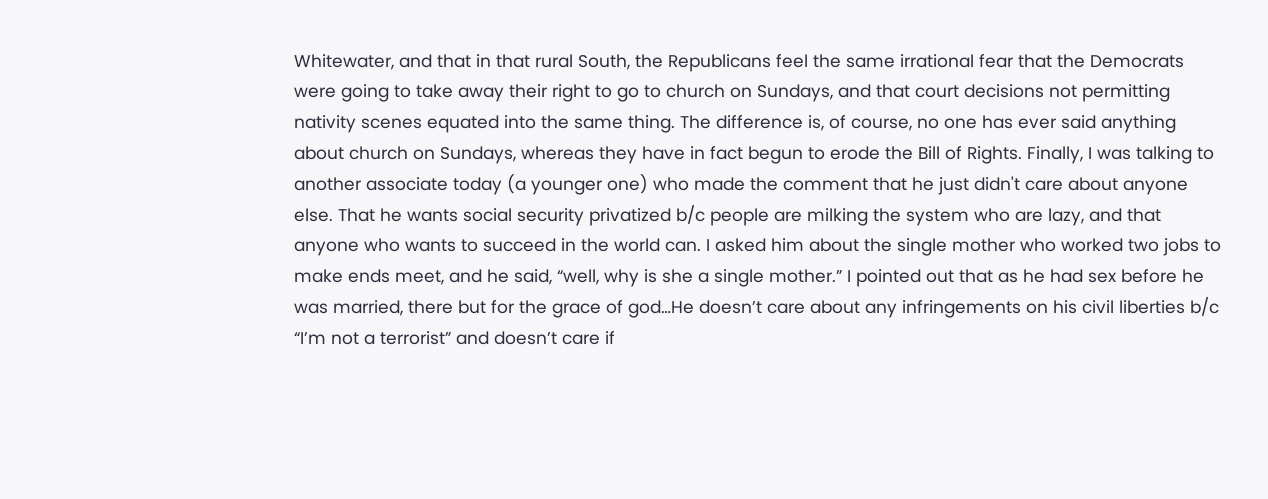Whitewater, and that in that rural South, the Republicans feel the same irrational fear that the Democrats were going to take away their right to go to church on Sundays, and that court decisions not permitting nativity scenes equated into the same thing. The difference is, of course, no one has ever said anything about church on Sundays, whereas they have in fact begun to erode the Bill of Rights. Finally, I was talking to another associate today (a younger one) who made the comment that he just didn't care about anyone else. That he wants social security privatized b/c people are milking the system who are lazy, and that anyone who wants to succeed in the world can. I asked him about the single mother who worked two jobs to make ends meet, and he said, “well, why is she a single mother.” I pointed out that as he had sex before he was married, there but for the grace of god…He doesn’t care about any infringements on his civil liberties b/c “I’m not a terrorist” and doesn’t care if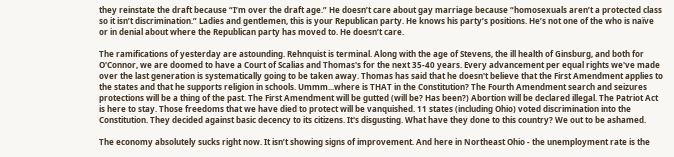they reinstate the draft because “I’m over the draft age.” He doesn’t care about gay marriage because “homosexuals aren’t a protected class so it isn’t discrimination.” Ladies and gentlemen, this is your Republican party. He knows his party’s positions. He’s not one of the who is naïve or in denial about where the Republican party has moved to. He doesn’t care.

The ramifications of yesterday are astounding. Rehnquist is terminal. Along with the age of Stevens, the ill health of Ginsburg, and both for O'Connor, we are doomed to have a Court of Scalias and Thomas's for the next 35-40 years. Every advancement per equal rights we've made over the last generation is systematically going to be taken away. Thomas has said that he doesn't believe that the First Amendment applies to the states and that he supports religion in schools. Ummm...where is THAT in the Constitution? The Fourth Amendment search and seizures protections will be a thing of the past. The First Amendment will be gutted (will be? Has been?) Abortion will be declared illegal. The Patriot Act is here to stay. Those freedoms that we have died to protect will be vanquished. 11 states (including Ohio) voted discrimination into the Constitution. They decided against basic decency to its citizens. It's disgusting. What have they done to this country? We out to be ashamed.

The economy absolutely sucks right now. It isn’t showing signs of improvement. And here in Northeast Ohio - the unemployment rate is the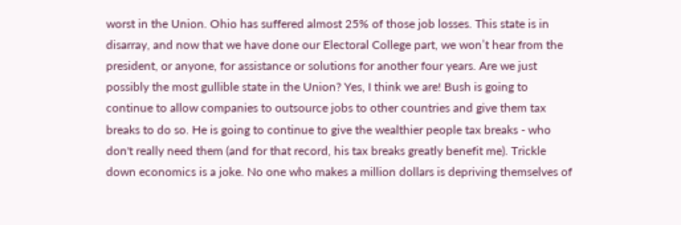worst in the Union. Ohio has suffered almost 25% of those job losses. This state is in disarray, and now that we have done our Electoral College part, we won’t hear from the president, or anyone, for assistance or solutions for another four years. Are we just possibly the most gullible state in the Union? Yes, I think we are! Bush is going to continue to allow companies to outsource jobs to other countries and give them tax breaks to do so. He is going to continue to give the wealthier people tax breaks - who don't really need them (and for that record, his tax breaks greatly benefit me). Trickle down economics is a joke. No one who makes a million dollars is depriving themselves of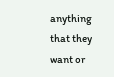anything that they want or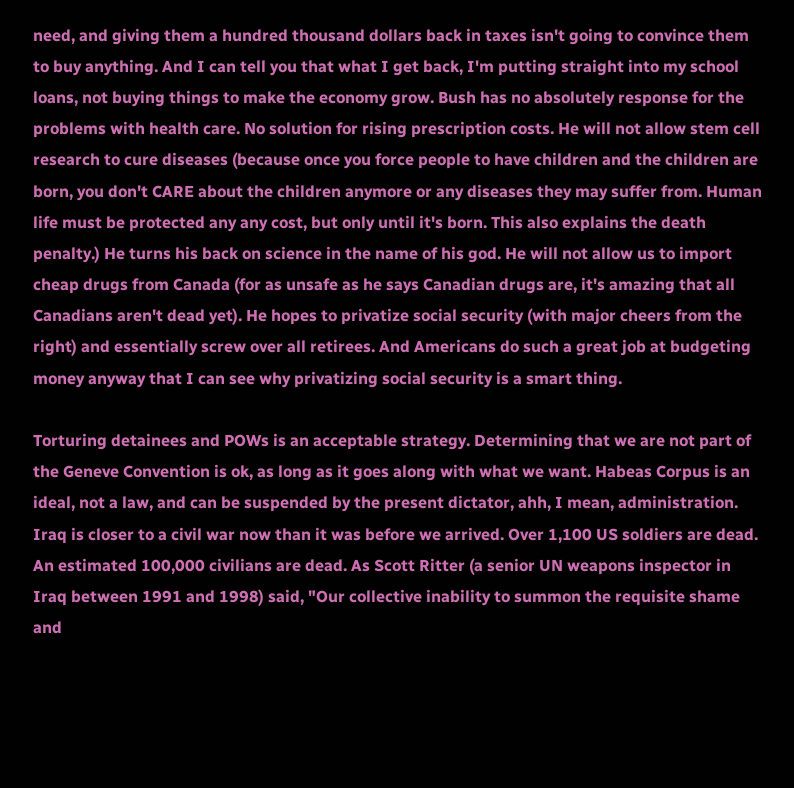need, and giving them a hundred thousand dollars back in taxes isn't going to convince them to buy anything. And I can tell you that what I get back, I'm putting straight into my school loans, not buying things to make the economy grow. Bush has no absolutely response for the problems with health care. No solution for rising prescription costs. He will not allow stem cell research to cure diseases (because once you force people to have children and the children are born, you don't CARE about the children anymore or any diseases they may suffer from. Human life must be protected any any cost, but only until it's born. This also explains the death penalty.) He turns his back on science in the name of his god. He will not allow us to import cheap drugs from Canada (for as unsafe as he says Canadian drugs are, it's amazing that all Canadians aren't dead yet). He hopes to privatize social security (with major cheers from the right) and essentially screw over all retirees. And Americans do such a great job at budgeting money anyway that I can see why privatizing social security is a smart thing.

Torturing detainees and POWs is an acceptable strategy. Determining that we are not part of the Geneve Convention is ok, as long as it goes along with what we want. Habeas Corpus is an ideal, not a law, and can be suspended by the present dictator, ahh, I mean, administration. Iraq is closer to a civil war now than it was before we arrived. Over 1,100 US soldiers are dead. An estimated 100,000 civilians are dead. As Scott Ritter (a senior UN weapons inspector in Iraq between 1991 and 1998) said, "Our collective inability to summon the requisite shame and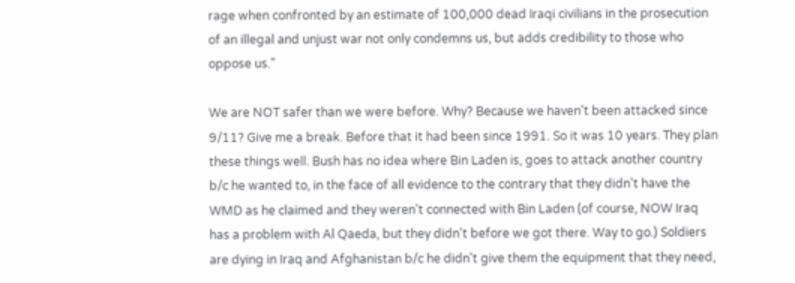rage when confronted by an estimate of 100,000 dead Iraqi civilians in the prosecution of an illegal and unjust war not only condemns us, but adds credibility to those who oppose us."

We are NOT safer than we were before. Why? Because we haven't been attacked since 9/11? Give me a break. Before that it had been since 1991. So it was 10 years. They plan these things well. Bush has no idea where Bin Laden is, goes to attack another country b/c he wanted to, in the face of all evidence to the contrary that they didn't have the WMD as he claimed and they weren't connected with Bin Laden (of course, NOW Iraq has a problem with Al Qaeda, but they didn't before we got there. Way to go.) Soldiers are dying in Iraq and Afghanistan b/c he didn't give them the equipment that they need,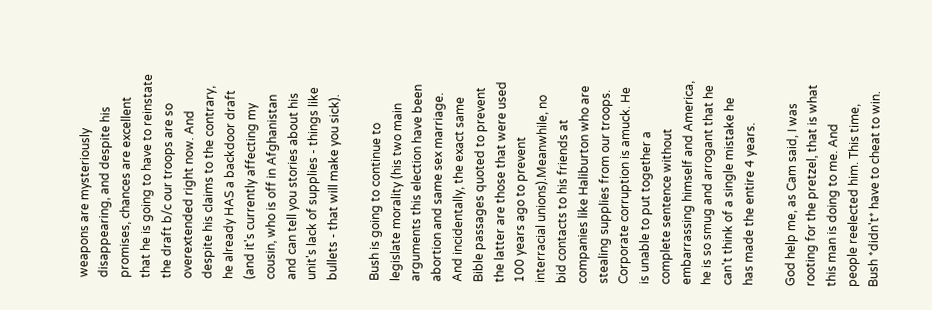weapons are mysteriously disappearing, and despite his promises, chances are excellent that he is going to have to reinstate the draft b/c our troops are so overextended right now. And despite his claims to the contrary, he already HAS a backdoor draft (and it's currently affecting my cousin, who is off in Afghanistan and can tell you stories about his unit's lack of supplies - things like bullets - that will make you sick).

Bush is going to continue to legislate morality (his two main arguments this election have been abortion and same sex marriage. And incidentally, the exact same Bible passages quoted to prevent the latter are those that were used 100 years ago to prevent interracial unions).Meanwhile, no bid contacts to his friends at companies like Haliburton who are stealing supplies from our troops. Corporate corruption is amuck. He is unable to put together a complete sentence without embarrassing himself and America, he is so smug and arrogant that he can't think of a single mistake he has made the entire 4 years.

God help me, as Cam said, I was rooting for the pretzel, that is what this man is doing to me. And people reelected him. This time, Bush *didn't* have to cheat to win.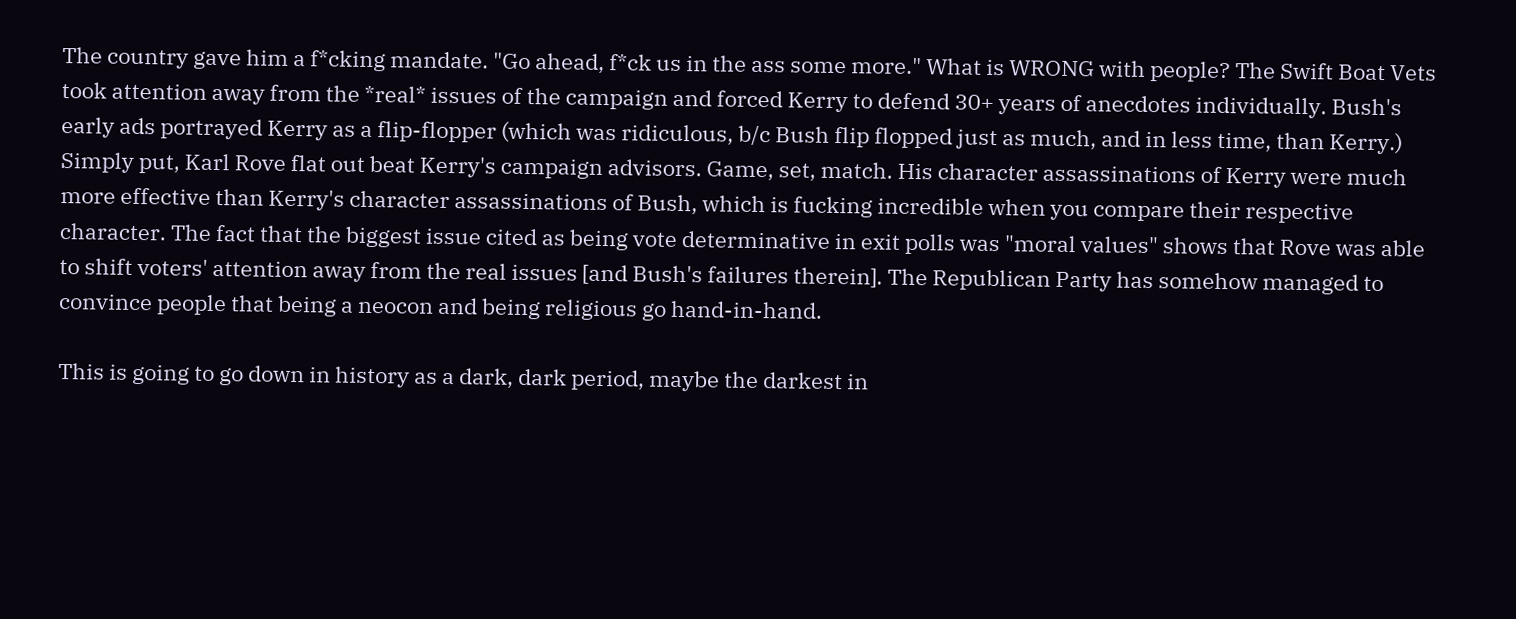The country gave him a f*cking mandate. "Go ahead, f*ck us in the ass some more." What is WRONG with people? The Swift Boat Vets took attention away from the *real* issues of the campaign and forced Kerry to defend 30+ years of anecdotes individually. Bush's early ads portrayed Kerry as a flip-flopper (which was ridiculous, b/c Bush flip flopped just as much, and in less time, than Kerry.) Simply put, Karl Rove flat out beat Kerry's campaign advisors. Game, set, match. His character assassinations of Kerry were much more effective than Kerry's character assassinations of Bush, which is fucking incredible when you compare their respective character. The fact that the biggest issue cited as being vote determinative in exit polls was "moral values" shows that Rove was able to shift voters' attention away from the real issues [and Bush's failures therein]. The Republican Party has somehow managed to convince people that being a neocon and being religious go hand-in-hand.

This is going to go down in history as a dark, dark period, maybe the darkest in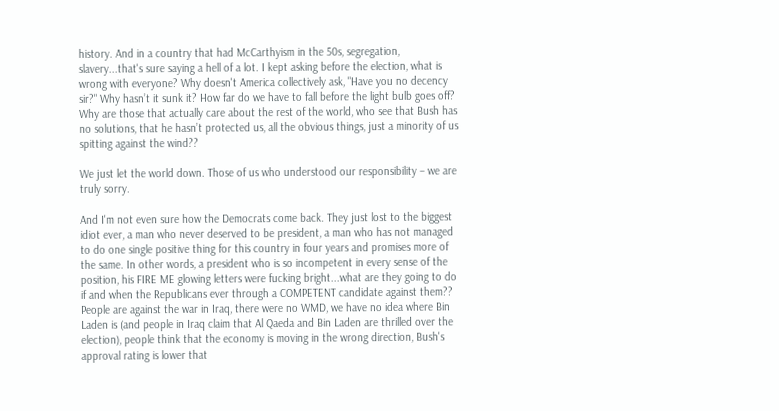history. And in a country that had McCarthyism in the 50s, segregation, slavery...that's sure saying a hell of a lot. I kept asking before the election, what is wrong with everyone? Why doesn't America collectively ask, "Have you no decency sir?" Why hasn’t it sunk it? How far do we have to fall before the light bulb goes off? Why are those that actually care about the rest of the world, who see that Bush has no solutions, that he hasn’t protected us, all the obvious things, just a minority of us spitting against the wind??

We just let the world down. Those of us who understood our responsibility – we are truly sorry.

And I'm not even sure how the Democrats come back. They just lost to the biggest idiot ever, a man who never deserved to be president, a man who has not managed to do one single positive thing for this country in four years and promises more of the same. In other words, a president who is so incompetent in every sense of the position, his FIRE ME glowing letters were fucking bright...what are they going to do if and when the Republicans ever through a COMPETENT candidate against them?? People are against the war in Iraq, there were no WMD, we have no idea where Bin Laden is (and people in Iraq claim that Al Qaeda and Bin Laden are thrilled over the election), people think that the economy is moving in the wrong direction, Bush's approval rating is lower that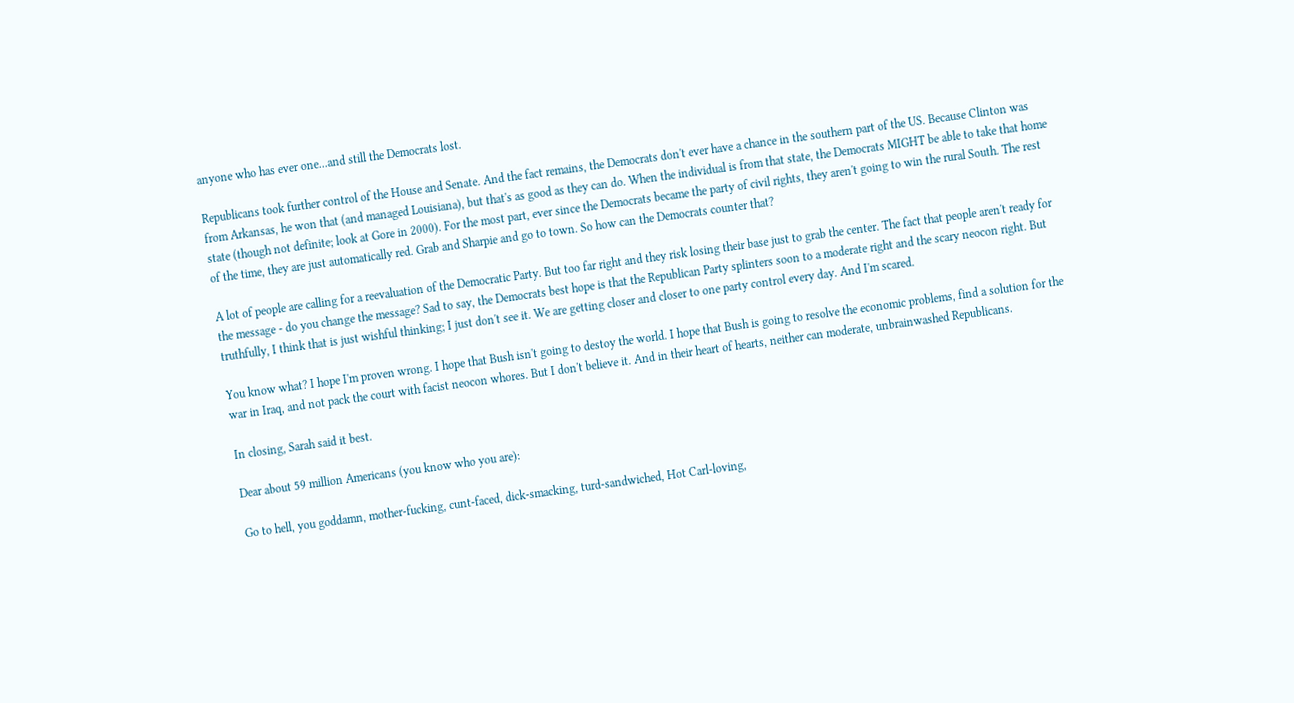anyone who has ever one...and still the Democrats lost.

Republicans took further control of the House and Senate. And the fact remains, the Democrats don't ever have a chance in the southern part of the US. Because Clinton was from Arkansas, he won that (and managed Louisiana), but that's as good as they can do. When the individual is from that state, the Democrats MIGHT be able to take that home state (though not definite; look at Gore in 2000). For the most part, ever since the Democrats became the party of civil rights, they aren't going to win the rural South. The rest of the time, they are just automatically red. Grab and Sharpie and go to town. So how can the Democrats counter that?

A lot of people are calling for a reevaluation of the Democratic Party. But too far right and they risk losing their base just to grab the center. The fact that people aren't ready for the message - do you change the message? Sad to say, the Democrats best hope is that the Republican Party splinters soon to a moderate right and the scary neocon right. But truthfully, I think that is just wishful thinking; I just don't see it. We are getting closer and closer to one party control every day. And I'm scared.

You know what? I hope I'm proven wrong. I hope that Bush isn't going to destoy the world. I hope that Bush is going to resolve the economic problems, find a solution for the war in Iraq, and not pack the court with facist neocon whores. But I don't believe it. And in their heart of hearts, neither can moderate, unbrainwashed Republicans.

In closing, Sarah said it best.

Dear about 59 million Americans (you know who you are):

Go to hell, you goddamn, mother-fucking, cunt-faced, dick-smacking, turd-sandwiched, Hot Carl-loving,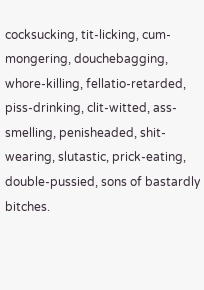cocksucking, tit-licking, cum-mongering, douchebagging, whore-killing, fellatio-retarded, piss-drinking, clit-witted, ass-smelling, penisheaded, shit-wearing, slutastic, prick-eating, double-pussied, sons of bastardly bitches.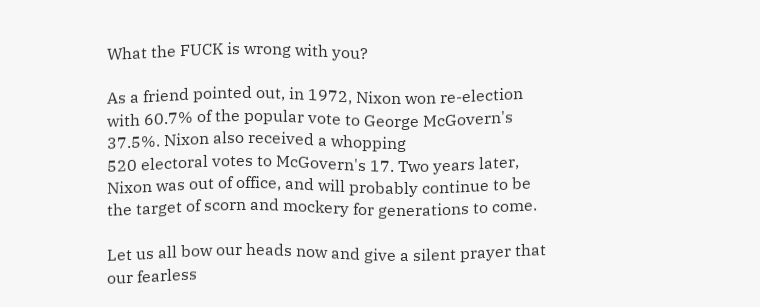What the FUCK is wrong with you?

As a friend pointed out, in 1972, Nixon won re-election with 60.7% of the popular vote to George McGovern's 37.5%. Nixon also received a whopping
520 electoral votes to McGovern's 17. Two years later, Nixon was out of office, and will probably continue to be the target of scorn and mockery for generations to come.

Let us all bow our heads now and give a silent prayer that our fearless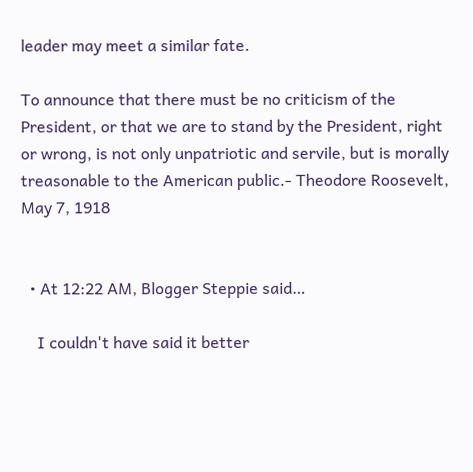leader may meet a similar fate.

To announce that there must be no criticism of the President, or that we are to stand by the President, right or wrong, is not only unpatriotic and servile, but is morally treasonable to the American public.- Theodore Roosevelt, May 7, 1918


  • At 12:22 AM, Blogger Steppie said…

    I couldn't have said it better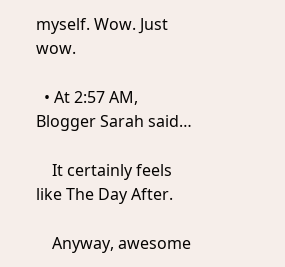myself. Wow. Just wow.

  • At 2:57 AM, Blogger Sarah said…

    It certainly feels like The Day After.

    Anyway, awesome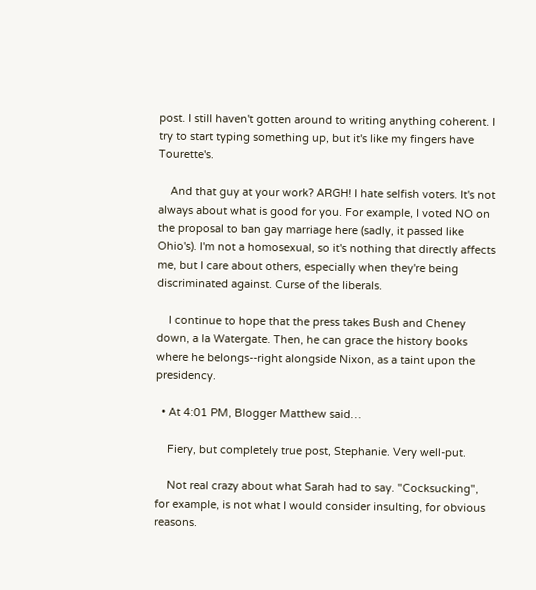post. I still haven't gotten around to writing anything coherent. I try to start typing something up, but it's like my fingers have Tourette's.

    And that guy at your work? ARGH! I hate selfish voters. It's not always about what is good for you. For example, I voted NO on the proposal to ban gay marriage here (sadly, it passed like Ohio's). I'm not a homosexual, so it's nothing that directly affects me, but I care about others, especially when they're being discriminated against. Curse of the liberals.

    I continue to hope that the press takes Bush and Cheney down, a la Watergate. Then, he can grace the history books where he belongs--right alongside Nixon, as a taint upon the presidency.

  • At 4:01 PM, Blogger Matthew said…

    Fiery, but completely true post, Stephanie. Very well-put.

    Not real crazy about what Sarah had to say. "Cocksucking", for example, is not what I would consider insulting, for obvious reasons.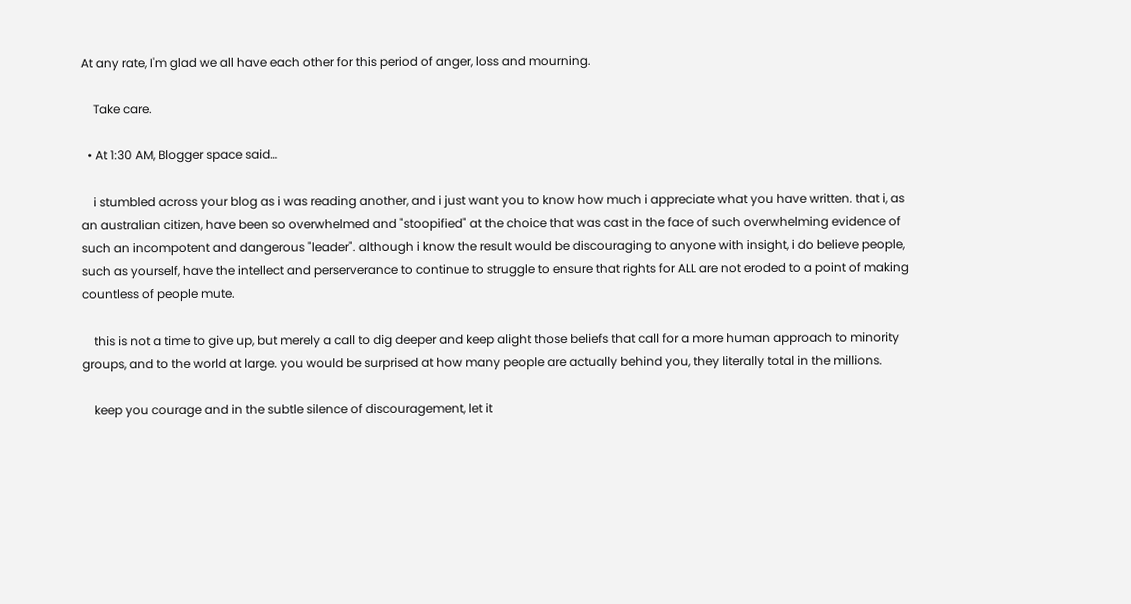At any rate, I'm glad we all have each other for this period of anger, loss and mourning.

    Take care.

  • At 1:30 AM, Blogger space said…

    i stumbled across your blog as i was reading another, and i just want you to know how much i appreciate what you have written. that i, as an australian citizen, have been so overwhelmed and "stoopified" at the choice that was cast in the face of such overwhelming evidence of such an incompotent and dangerous "leader". although i know the result would be discouraging to anyone with insight, i do believe people, such as yourself, have the intellect and perserverance to continue to struggle to ensure that rights for ALL are not eroded to a point of making countless of people mute.

    this is not a time to give up, but merely a call to dig deeper and keep alight those beliefs that call for a more human approach to minority groups, and to the world at large. you would be surprised at how many people are actually behind you, they literally total in the millions.

    keep you courage and in the subtle silence of discouragement, let it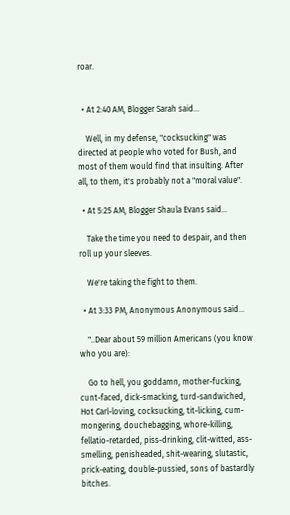roar.


  • At 2:40 AM, Blogger Sarah said…

    Well, in my defense, "cocksucking" was directed at people who voted for Bush, and most of them would find that insulting. After all, to them, it's probably not a "moral value".

  • At 5:25 AM, Blogger Shaula Evans said…

    Take the time you need to despair, and then roll up your sleeves.

    We're taking the fight to them.

  • At 3:33 PM, Anonymous Anonymous said…

    "..Dear about 59 million Americans (you know who you are):

    Go to hell, you goddamn, mother-fucking, cunt-faced, dick-smacking, turd-sandwiched, Hot Carl-loving, cocksucking, tit-licking, cum-mongering, douchebagging, whore-killing, fellatio-retarded, piss-drinking, clit-witted, ass-smelling, penisheaded, shit-wearing, slutastic, prick-eating, double-pussied, sons of bastardly bitches.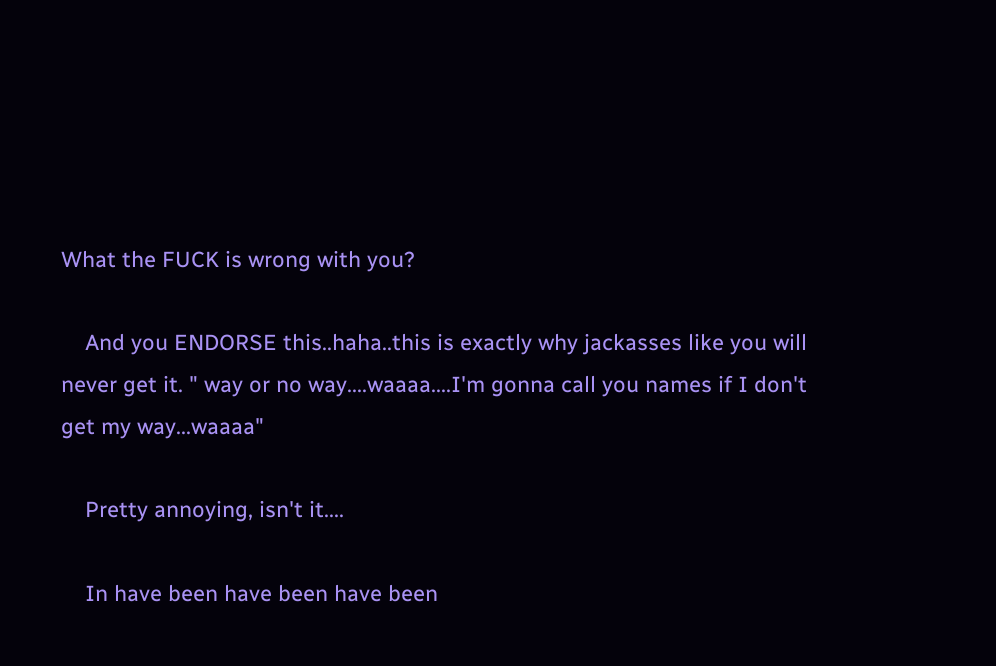What the FUCK is wrong with you?

    And you ENDORSE this..haha..this is exactly why jackasses like you will never get it. " way or no way....waaaa....I'm gonna call you names if I don't get my way...waaaa"

    Pretty annoying, isn't it....

    In have been have been have been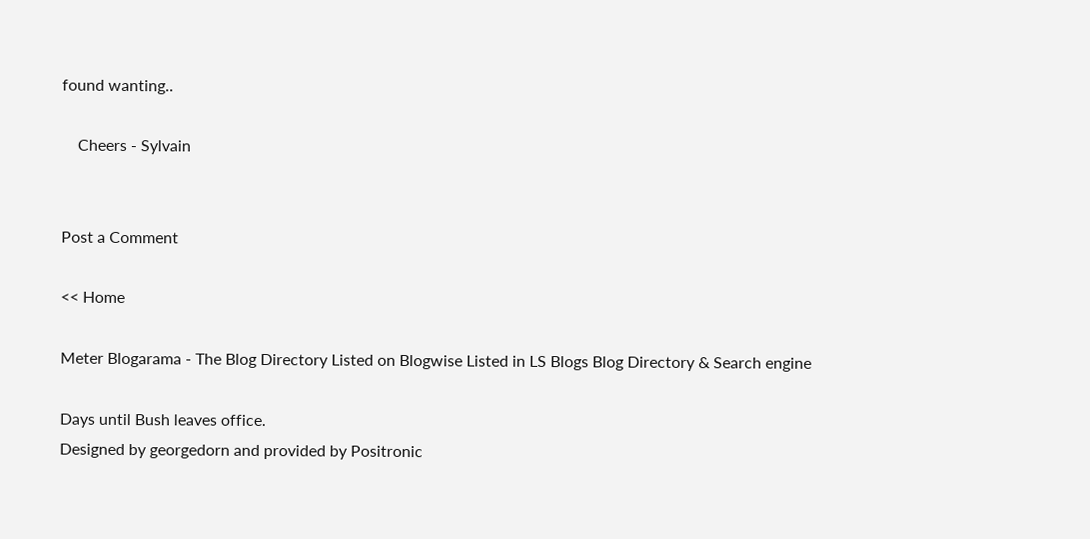found wanting..

    Cheers - Sylvain


Post a Comment

<< Home

Meter Blogarama - The Blog Directory Listed on Blogwise Listed in LS Blogs Blog Directory & Search engine

Days until Bush leaves office.
Designed by georgedorn and provided by Positronic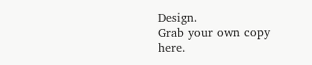Design.
Grab your own copy here.